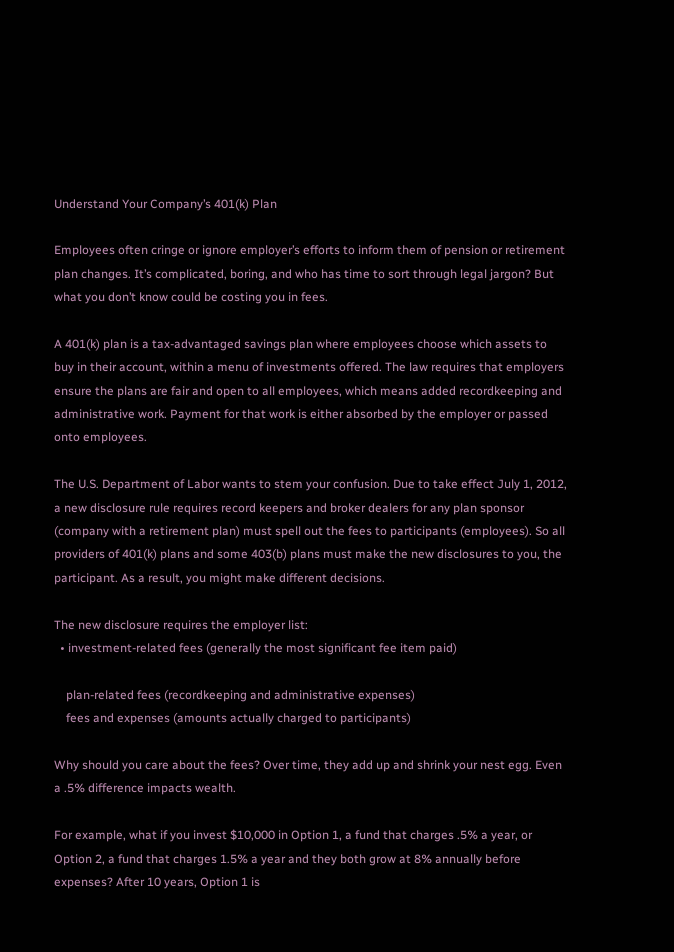Understand Your Company’s 401(k) Plan

Employees often cringe or ignore employer’s efforts to inform them of pension or retirement plan changes. It’s complicated, boring, and who has time to sort through legal jargon? But what you don’t know could be costing you in fees.

A 401(k) plan is a tax-advantaged savings plan where employees choose which assets to buy in their account, within a menu of investments offered. The law requires that employers ensure the plans are fair and open to all employees, which means added recordkeeping and administrative work. Payment for that work is either absorbed by the employer or passed onto employees.

The U.S. Department of Labor wants to stem your confusion. Due to take effect July 1, 2012, a new disclosure rule requires record keepers and broker dealers for any plan sponsor (company with a retirement plan) must spell out the fees to participants (employees). So all providers of 401(k) plans and some 403(b) plans must make the new disclosures to you, the participant. As a result, you might make different decisions.

The new disclosure requires the employer list:
  • investment-related fees (generally the most significant fee item paid)

    plan-related fees (recordkeeping and administrative expenses)
    fees and expenses (amounts actually charged to participants)

Why should you care about the fees? Over time, they add up and shrink your nest egg. Even a .5% difference impacts wealth.

For example, what if you invest $10,000 in Option 1, a fund that charges .5% a year, or Option 2, a fund that charges 1.5% a year and they both grow at 8% annually before expenses? After 10 years, Option 1 is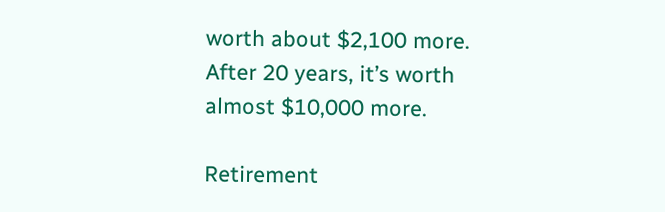worth about $2,100 more. After 20 years, it’s worth almost $10,000 more.

Retirement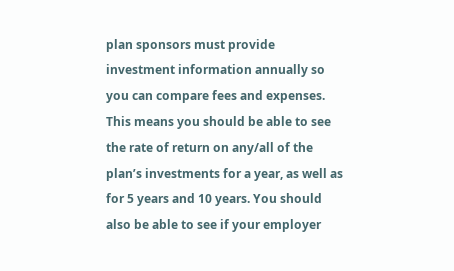plan sponsors must provide investment information annually so you can compare fees and expenses. This means you should be able to see the rate of return on any/all of the plan’s investments for a year, as well as for 5 years and 10 years. You should also be able to see if your employer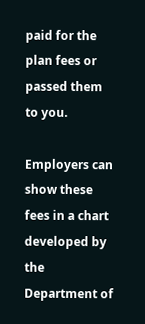paid for the plan fees or passed them to you.

Employers can show these fees in a chart developed by the Department of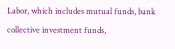Labor, which includes mutual funds, bank collective investment funds,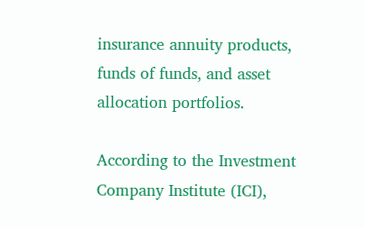insurance annuity products, funds of funds, and asset allocation portfolios.

According to the Investment Company Institute (ICI),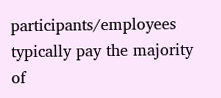participants/employees typically pay the majority of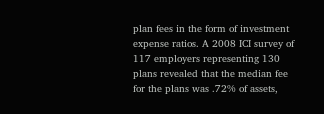plan fees in the form of investment expense ratios. A 2008 ICI survey of 117 employers representing 130 plans revealed that the median fee for the plans was .72% of assets,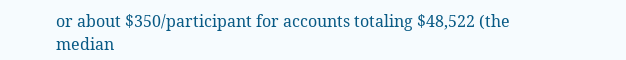or about $350/participant for accounts totaling $48,522 (the median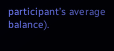participant’s average balance).